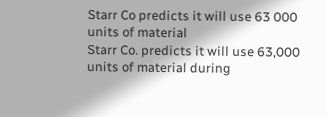Starr Co predicts it will use 63 000 units of material
Starr Co. predicts it will use 63,000 units of material during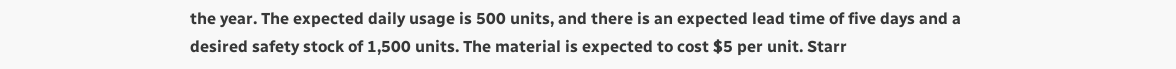the year. The expected daily usage is 500 units, and there is an expected lead time of five days and a desired safety stock of 1,500 units. The material is expected to cost $5 per unit. Starr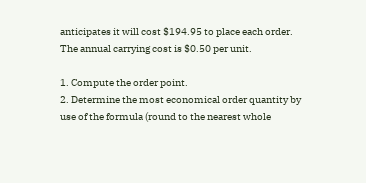anticipates it will cost $194.95 to place each order. The annual carrying cost is $0.50 per unit.

1. Compute the order point.
2. Determine the most economical order quantity by use of the formula (round to the nearest whole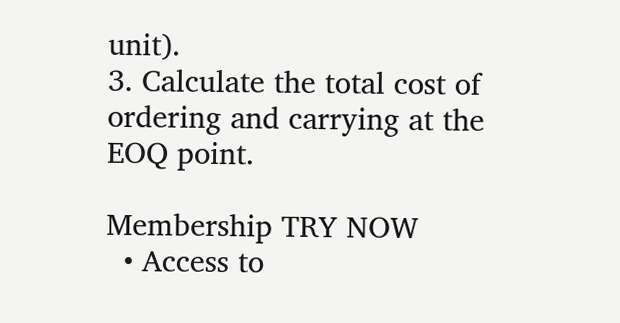unit).
3. Calculate the total cost of ordering and carrying at the EOQ point.

Membership TRY NOW
  • Access to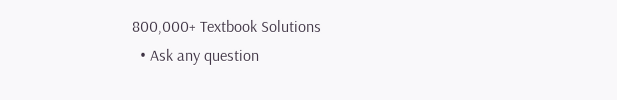800,000+ Textbook Solutions
  • Ask any question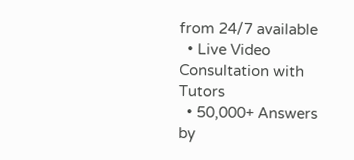from 24/7 available
  • Live Video Consultation with Tutors
  • 50,000+ Answers by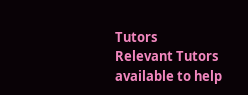Tutors
Relevant Tutors available to help